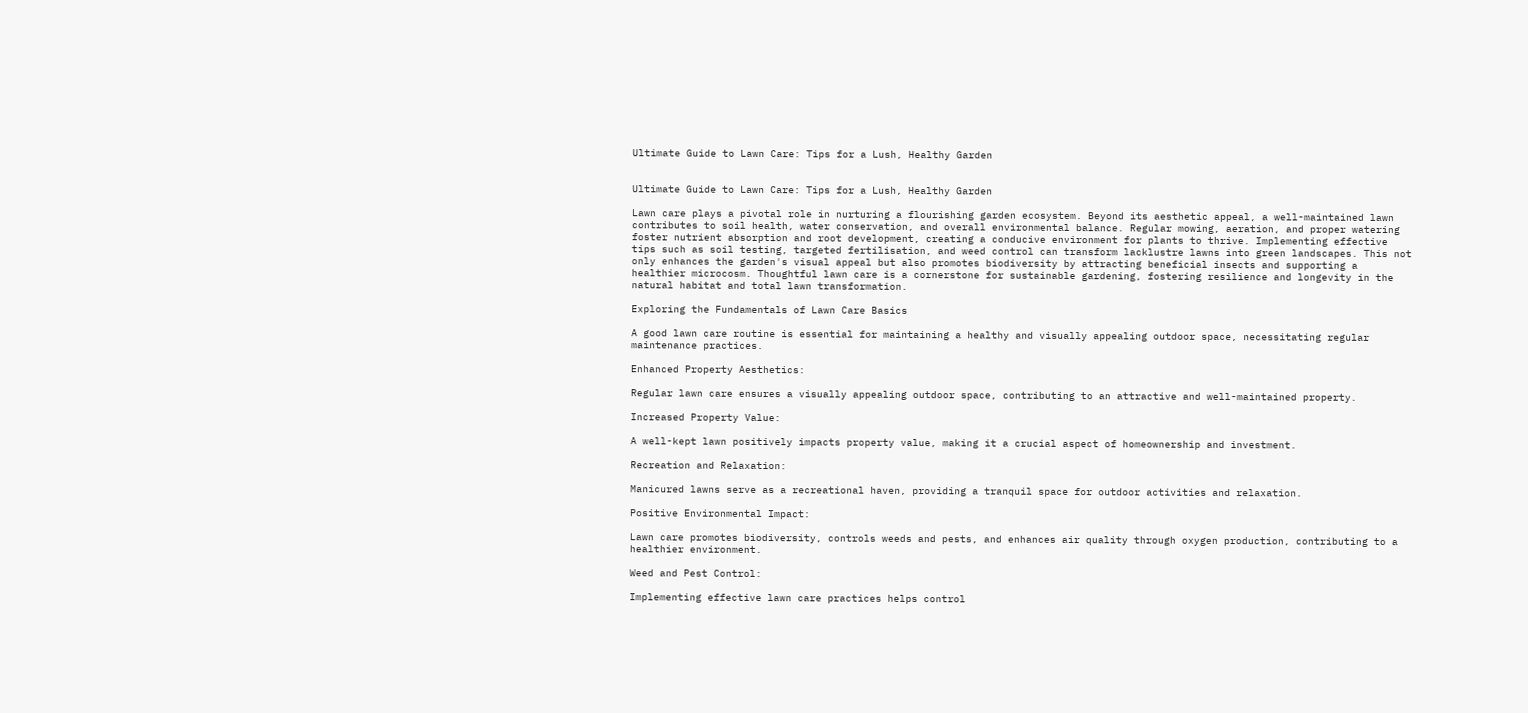Ultimate Guide to Lawn Care: Tips for a Lush, Healthy Garden


Ultimate Guide to Lawn Care: Tips for a Lush, Healthy Garden

Lawn care plays a pivotal role in nurturing a flourishing garden ecosystem. Beyond its aesthetic appeal, a well-maintained lawn contributes to soil health, water conservation, and overall environmental balance. Regular mowing, aeration, and proper watering foster nutrient absorption and root development, creating a conducive environment for plants to thrive. Implementing effective tips such as soil testing, targeted fertilisation, and weed control can transform lacklustre lawns into green landscapes. This not only enhances the garden's visual appeal but also promotes biodiversity by attracting beneficial insects and supporting a healthier microcosm. Thoughtful lawn care is a cornerstone for sustainable gardening, fostering resilience and longevity in the natural habitat and total lawn transformation.

Exploring the Fundamentals of Lawn Care Basics

A good lawn care routine is essential for maintaining a healthy and visually appealing outdoor space, necessitating regular maintenance practices.

Enhanced Property Aesthetics:

Regular lawn care ensures a visually appealing outdoor space, contributing to an attractive and well-maintained property.

Increased Property Value:

A well-kept lawn positively impacts property value, making it a crucial aspect of homeownership and investment.

Recreation and Relaxation:

Manicured lawns serve as a recreational haven, providing a tranquil space for outdoor activities and relaxation.

Positive Environmental Impact:

Lawn care promotes biodiversity, controls weeds and pests, and enhances air quality through oxygen production, contributing to a healthier environment.

Weed and Pest Control:

Implementing effective lawn care practices helps control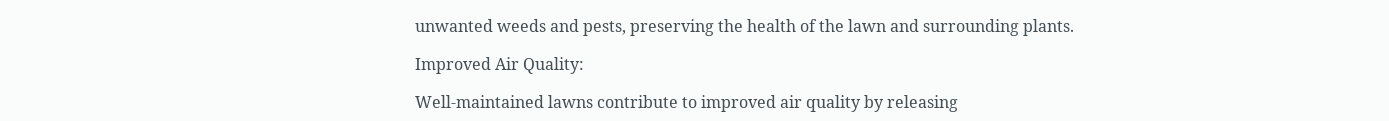unwanted weeds and pests, preserving the health of the lawn and surrounding plants.

Improved Air Quality:

Well-maintained lawns contribute to improved air quality by releasing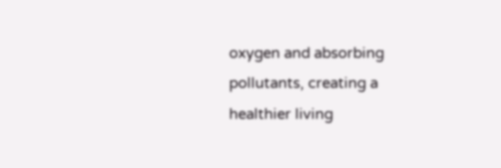oxygen and absorbing pollutants, creating a healthier living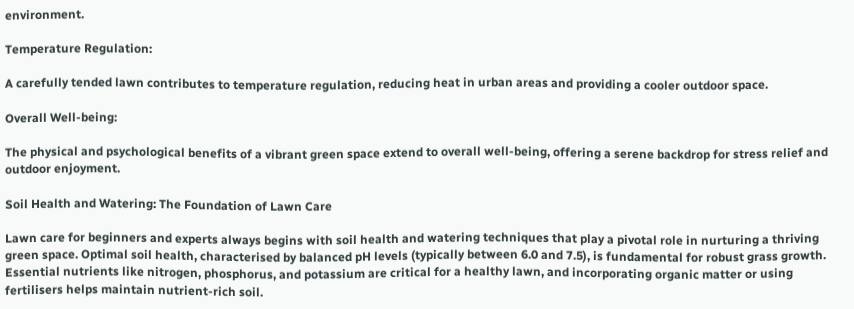environment.

Temperature Regulation:

A carefully tended lawn contributes to temperature regulation, reducing heat in urban areas and providing a cooler outdoor space.

Overall Well-being:

The physical and psychological benefits of a vibrant green space extend to overall well-being, offering a serene backdrop for stress relief and outdoor enjoyment.

Soil Health and Watering: The Foundation of Lawn Care

Lawn care for beginners and experts always begins with soil health and watering techniques that play a pivotal role in nurturing a thriving green space. Optimal soil health, characterised by balanced pH levels (typically between 6.0 and 7.5), is fundamental for robust grass growth. Essential nutrients like nitrogen, phosphorus, and potassium are critical for a healthy lawn, and incorporating organic matter or using fertilisers helps maintain nutrient-rich soil.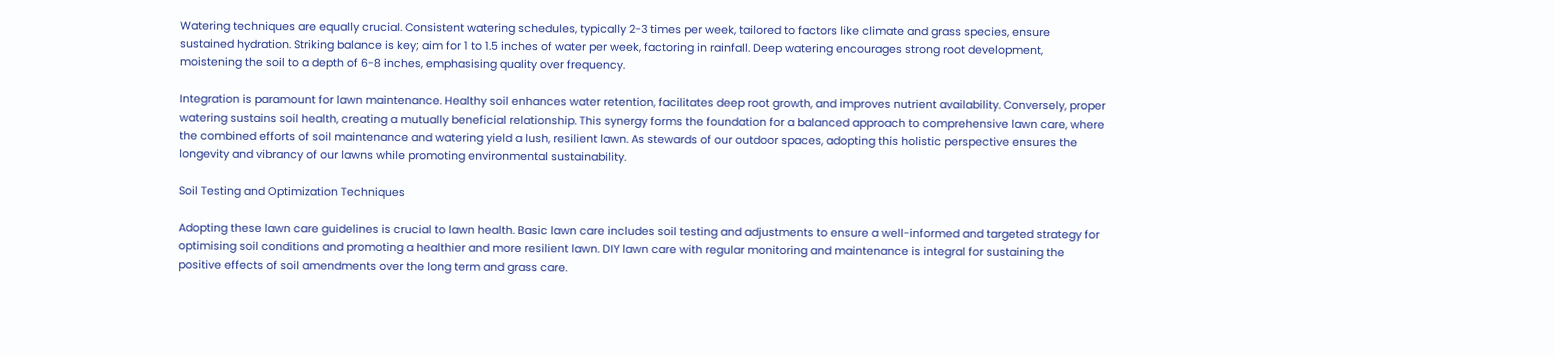Watering techniques are equally crucial. Consistent watering schedules, typically 2-3 times per week, tailored to factors like climate and grass species, ensure sustained hydration. Striking balance is key; aim for 1 to 1.5 inches of water per week, factoring in rainfall. Deep watering encourages strong root development, moistening the soil to a depth of 6-8 inches, emphasising quality over frequency.

Integration is paramount for lawn maintenance. Healthy soil enhances water retention, facilitates deep root growth, and improves nutrient availability. Conversely, proper watering sustains soil health, creating a mutually beneficial relationship. This synergy forms the foundation for a balanced approach to comprehensive lawn care, where the combined efforts of soil maintenance and watering yield a lush, resilient lawn. As stewards of our outdoor spaces, adopting this holistic perspective ensures the longevity and vibrancy of our lawns while promoting environmental sustainability.

Soil Testing and Optimization Techniques

Adopting these lawn care guidelines is crucial to lawn health. Basic lawn care includes soil testing and adjustments to ensure a well-informed and targeted strategy for optimising soil conditions and promoting a healthier and more resilient lawn. DIY lawn care with regular monitoring and maintenance is integral for sustaining the positive effects of soil amendments over the long term and grass care.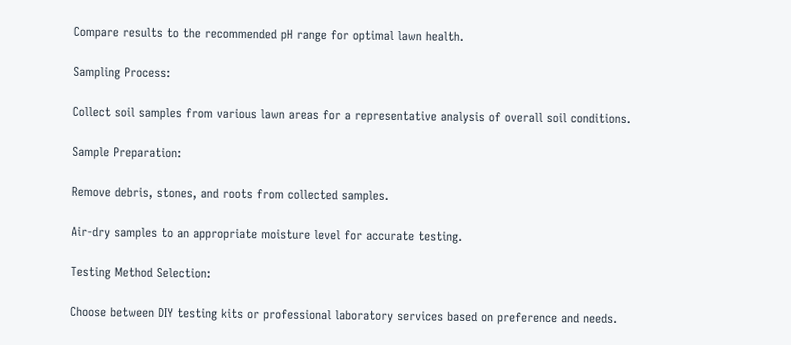Compare results to the recommended pH range for optimal lawn health.

Sampling Process:

Collect soil samples from various lawn areas for a representative analysis of overall soil conditions.

Sample Preparation:

Remove debris, stones, and roots from collected samples.

Air-dry samples to an appropriate moisture level for accurate testing.

Testing Method Selection:

Choose between DIY testing kits or professional laboratory services based on preference and needs.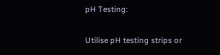pH Testing:

Utilise pH testing strips or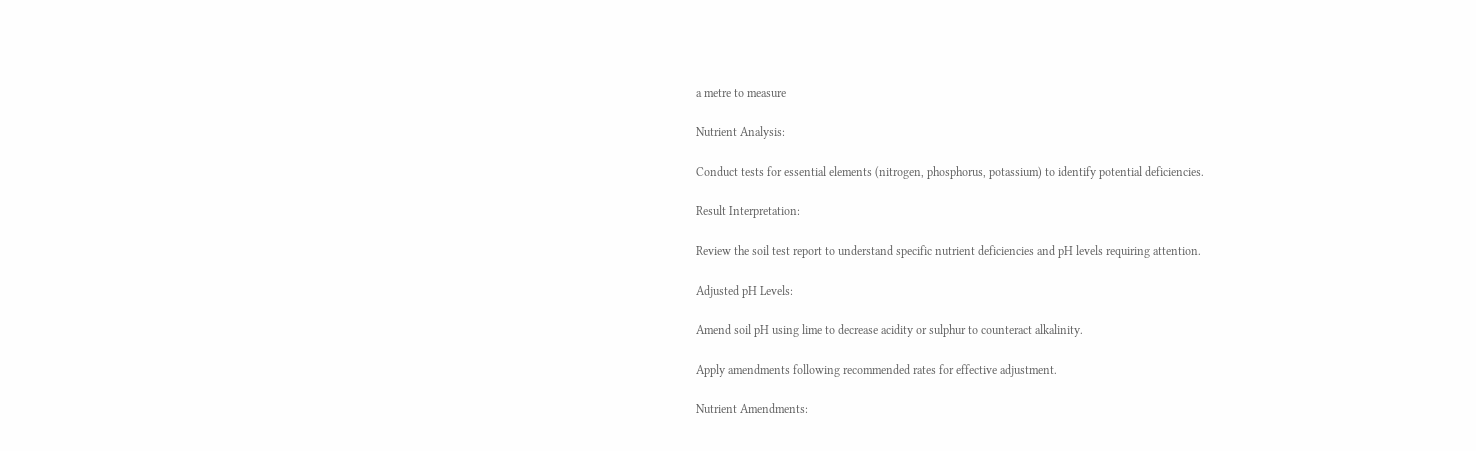a metre to measure

Nutrient Analysis:

Conduct tests for essential elements (nitrogen, phosphorus, potassium) to identify potential deficiencies.

Result Interpretation:

Review the soil test report to understand specific nutrient deficiencies and pH levels requiring attention.

Adjusted pH Levels:

Amend soil pH using lime to decrease acidity or sulphur to counteract alkalinity.

Apply amendments following recommended rates for effective adjustment.

Nutrient Amendments: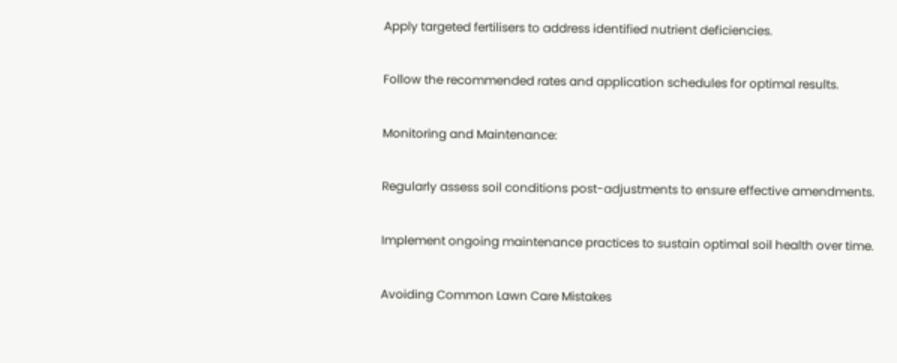Apply targeted fertilisers to address identified nutrient deficiencies.

Follow the recommended rates and application schedules for optimal results.

Monitoring and Maintenance:

Regularly assess soil conditions post-adjustments to ensure effective amendments.

Implement ongoing maintenance practices to sustain optimal soil health over time.

Avoiding Common Lawn Care Mistakes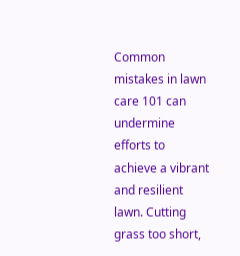Common mistakes in lawn care 101 can undermine efforts to achieve a vibrant and resilient lawn. Cutting grass too short,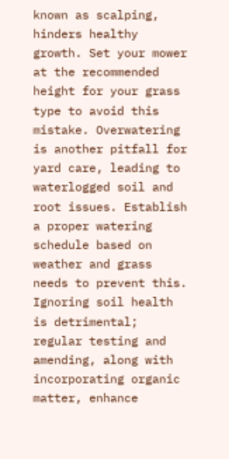known as scalping, hinders healthy growth. Set your mower at the recommended height for your grass type to avoid this mistake. Overwatering is another pitfall for yard care, leading to waterlogged soil and root issues. Establish a proper watering schedule based on weather and grass needs to prevent this. Ignoring soil health is detrimental; regular testing and amending, along with incorporating organic matter, enhance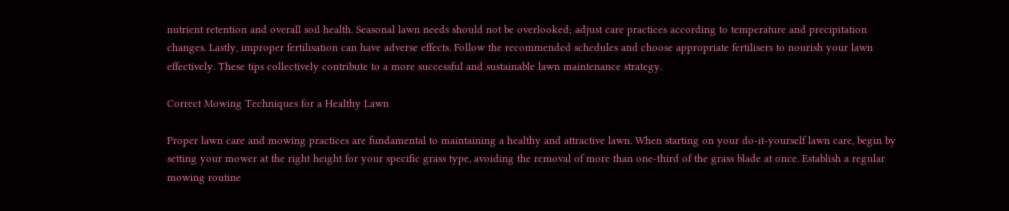nutrient retention and overall soil health. Seasonal lawn needs should not be overlooked; adjust care practices according to temperature and precipitation changes. Lastly, improper fertilisation can have adverse effects. Follow the recommended schedules and choose appropriate fertilisers to nourish your lawn effectively. These tips collectively contribute to a more successful and sustainable lawn maintenance strategy.

Correct Mowing Techniques for a Healthy Lawn

Proper lawn care and mowing practices are fundamental to maintaining a healthy and attractive lawn. When starting on your do-it-yourself lawn care, begin by setting your mower at the right height for your specific grass type, avoiding the removal of more than one-third of the grass blade at once. Establish a regular mowing routine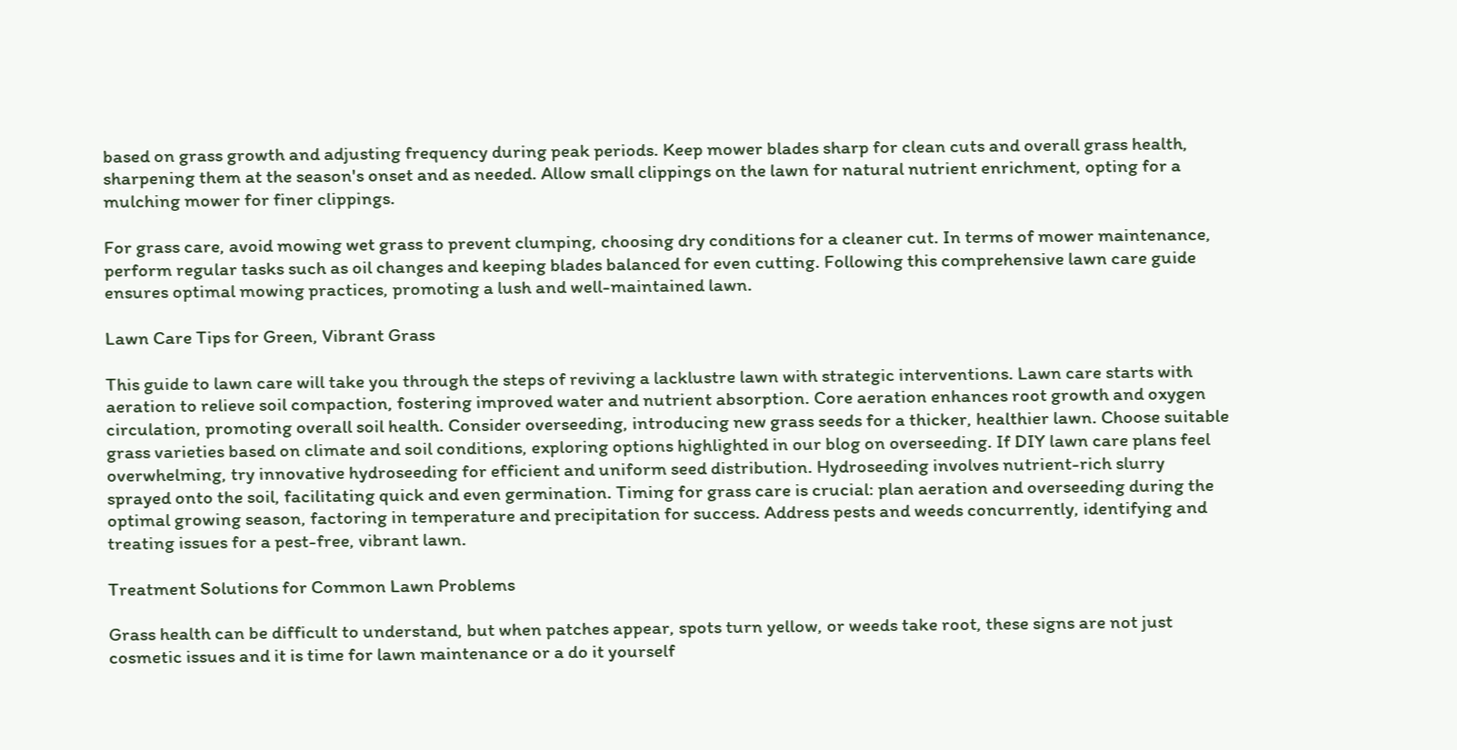based on grass growth and adjusting frequency during peak periods. Keep mower blades sharp for clean cuts and overall grass health, sharpening them at the season's onset and as needed. Allow small clippings on the lawn for natural nutrient enrichment, opting for a mulching mower for finer clippings.

For grass care, avoid mowing wet grass to prevent clumping, choosing dry conditions for a cleaner cut. In terms of mower maintenance, perform regular tasks such as oil changes and keeping blades balanced for even cutting. Following this comprehensive lawn care guide ensures optimal mowing practices, promoting a lush and well-maintained lawn.

Lawn Care Tips for Green, Vibrant Grass

This guide to lawn care will take you through the steps of reviving a lacklustre lawn with strategic interventions. Lawn care starts with aeration to relieve soil compaction, fostering improved water and nutrient absorption. Core aeration enhances root growth and oxygen circulation, promoting overall soil health. Consider overseeding, introducing new grass seeds for a thicker, healthier lawn. Choose suitable grass varieties based on climate and soil conditions, exploring options highlighted in our blog on overseeding. If DIY lawn care plans feel overwhelming, try innovative hydroseeding for efficient and uniform seed distribution. Hydroseeding involves nutrient-rich slurry sprayed onto the soil, facilitating quick and even germination. Timing for grass care is crucial: plan aeration and overseeding during the optimal growing season, factoring in temperature and precipitation for success. Address pests and weeds concurrently, identifying and treating issues for a pest-free, vibrant lawn.

Treatment Solutions for Common Lawn Problems

Grass health can be difficult to understand, but when patches appear, spots turn yellow, or weeds take root, these signs are not just cosmetic issues and it is time for lawn maintenance or a do it yourself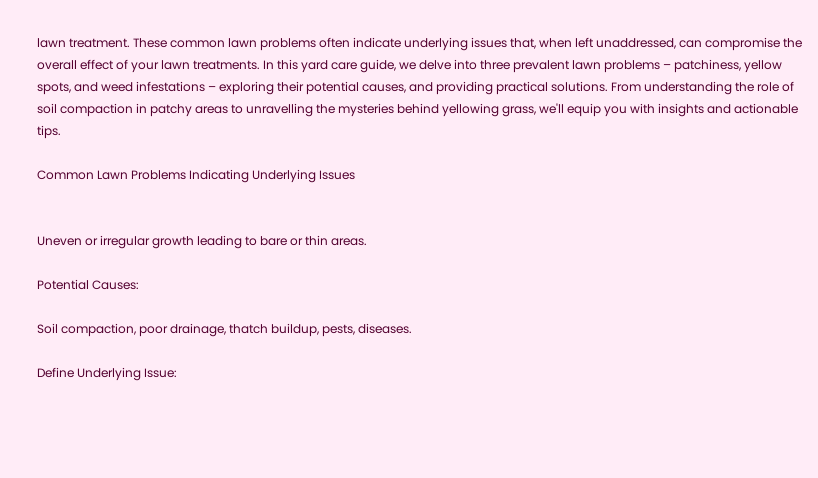lawn treatment. These common lawn problems often indicate underlying issues that, when left unaddressed, can compromise the overall effect of your lawn treatments. In this yard care guide, we delve into three prevalent lawn problems – patchiness, yellow spots, and weed infestations – exploring their potential causes, and providing practical solutions. From understanding the role of soil compaction in patchy areas to unravelling the mysteries behind yellowing grass, we'll equip you with insights and actionable tips.

Common Lawn Problems Indicating Underlying Issues


Uneven or irregular growth leading to bare or thin areas.

Potential Causes:

Soil compaction, poor drainage, thatch buildup, pests, diseases.

Define Underlying Issue: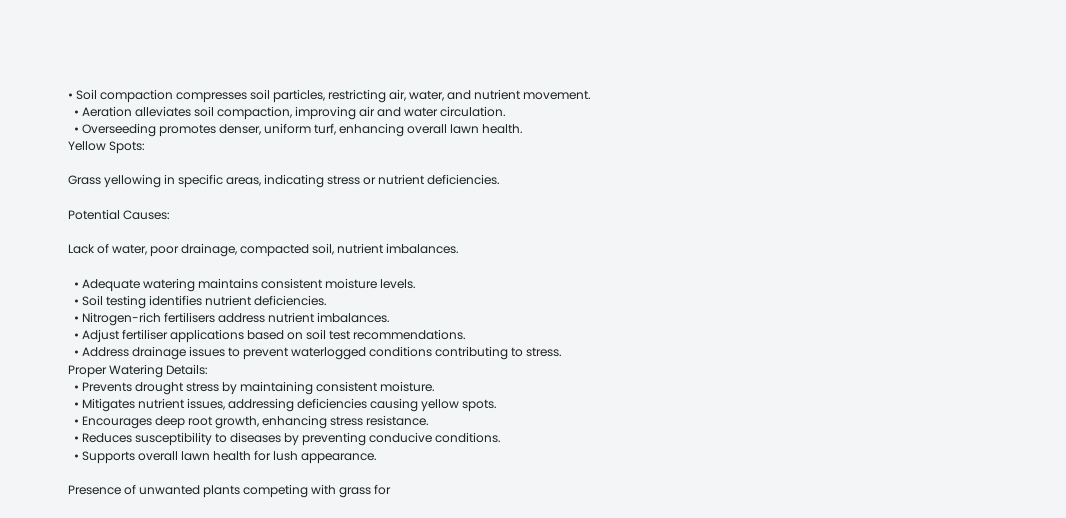• Soil compaction compresses soil particles, restricting air, water, and nutrient movement.
  • Aeration alleviates soil compaction, improving air and water circulation.
  • Overseeding promotes denser, uniform turf, enhancing overall lawn health.
Yellow Spots:

Grass yellowing in specific areas, indicating stress or nutrient deficiencies.

Potential Causes:

Lack of water, poor drainage, compacted soil, nutrient imbalances.

  • Adequate watering maintains consistent moisture levels.
  • Soil testing identifies nutrient deficiencies.
  • Nitrogen-rich fertilisers address nutrient imbalances.
  • Adjust fertiliser applications based on soil test recommendations.
  • Address drainage issues to prevent waterlogged conditions contributing to stress.
Proper Watering Details:
  • Prevents drought stress by maintaining consistent moisture.
  • Mitigates nutrient issues, addressing deficiencies causing yellow spots.
  • Encourages deep root growth, enhancing stress resistance.
  • Reduces susceptibility to diseases by preventing conducive conditions.
  • Supports overall lawn health for lush appearance.

Presence of unwanted plants competing with grass for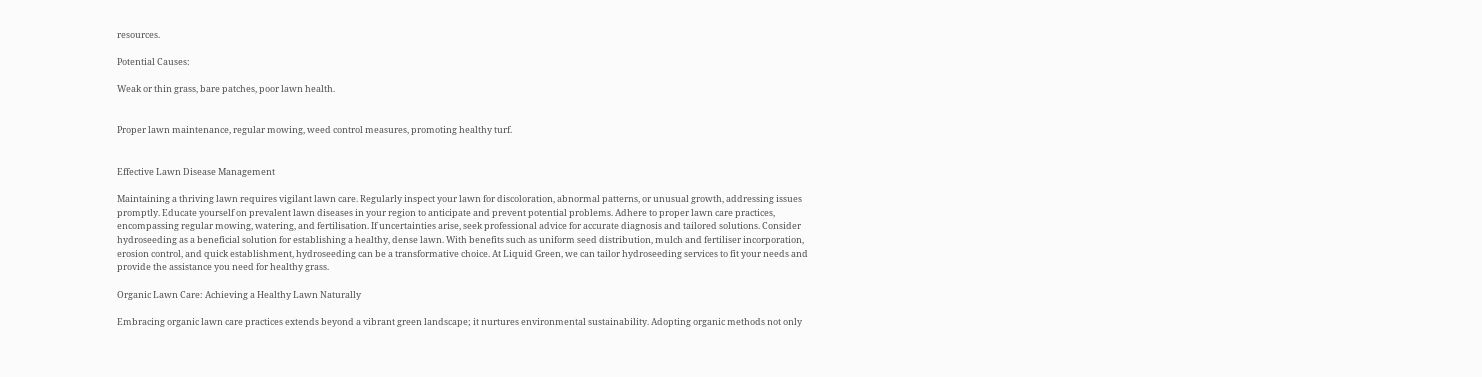resources.

Potential Causes:

Weak or thin grass, bare patches, poor lawn health.


Proper lawn maintenance, regular mowing, weed control measures, promoting healthy turf.


Effective Lawn Disease Management

Maintaining a thriving lawn requires vigilant lawn care. Regularly inspect your lawn for discoloration, abnormal patterns, or unusual growth, addressing issues promptly. Educate yourself on prevalent lawn diseases in your region to anticipate and prevent potential problems. Adhere to proper lawn care practices, encompassing regular mowing, watering, and fertilisation. If uncertainties arise, seek professional advice for accurate diagnosis and tailored solutions. Consider hydroseeding as a beneficial solution for establishing a healthy, dense lawn. With benefits such as uniform seed distribution, mulch and fertiliser incorporation, erosion control, and quick establishment, hydroseeding can be a transformative choice. At Liquid Green, we can tailor hydroseeding services to fit your needs and provide the assistance you need for healthy grass.

Organic Lawn Care: Achieving a Healthy Lawn Naturally

Embracing organic lawn care practices extends beyond a vibrant green landscape; it nurtures environmental sustainability. Adopting organic methods not only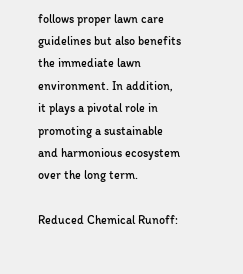follows proper lawn care guidelines but also benefits the immediate lawn environment. In addition, it plays a pivotal role in promoting a sustainable and harmonious ecosystem over the long term.

Reduced Chemical Runoff: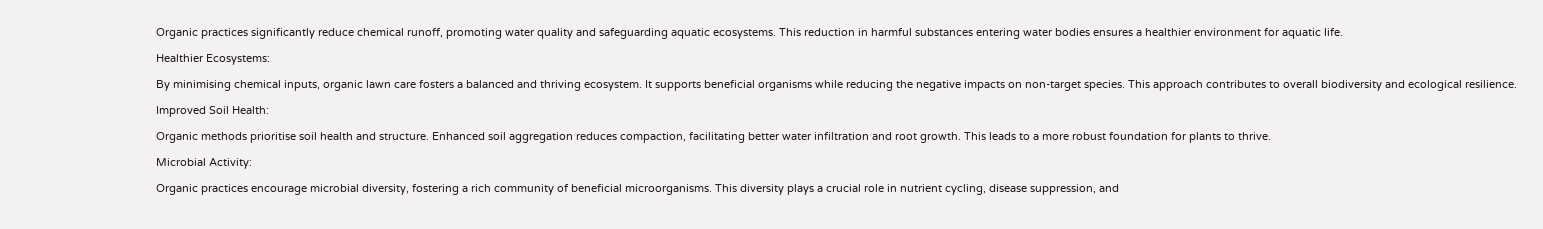Organic practices significantly reduce chemical runoff, promoting water quality and safeguarding aquatic ecosystems. This reduction in harmful substances entering water bodies ensures a healthier environment for aquatic life.

Healthier Ecosystems:

By minimising chemical inputs, organic lawn care fosters a balanced and thriving ecosystem. It supports beneficial organisms while reducing the negative impacts on non-target species. This approach contributes to overall biodiversity and ecological resilience.

Improved Soil Health:

Organic methods prioritise soil health and structure. Enhanced soil aggregation reduces compaction, facilitating better water infiltration and root growth. This leads to a more robust foundation for plants to thrive.

Microbial Activity:

Organic practices encourage microbial diversity, fostering a rich community of beneficial microorganisms. This diversity plays a crucial role in nutrient cycling, disease suppression, and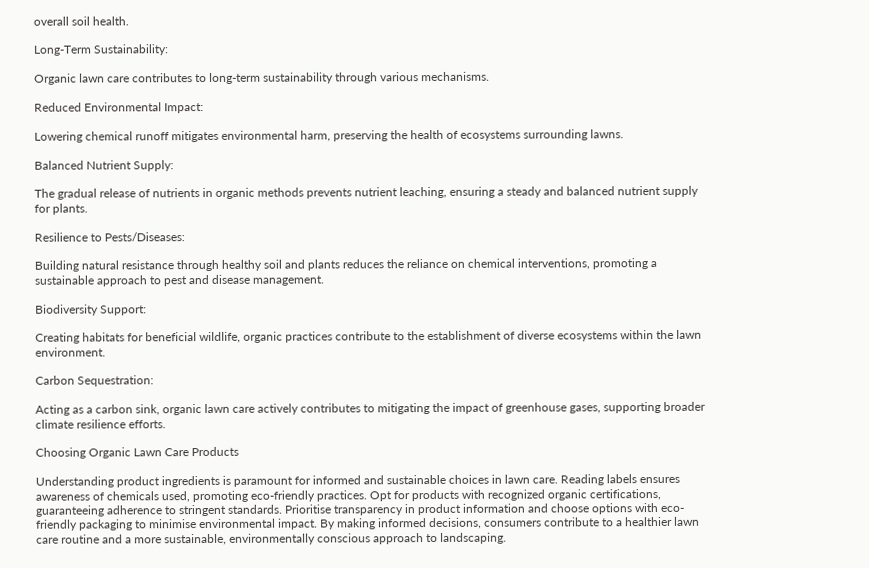overall soil health.

Long-Term Sustainability:

Organic lawn care contributes to long-term sustainability through various mechanisms.

Reduced Environmental Impact:

Lowering chemical runoff mitigates environmental harm, preserving the health of ecosystems surrounding lawns.

Balanced Nutrient Supply:

The gradual release of nutrients in organic methods prevents nutrient leaching, ensuring a steady and balanced nutrient supply for plants.

Resilience to Pests/Diseases:

Building natural resistance through healthy soil and plants reduces the reliance on chemical interventions, promoting a sustainable approach to pest and disease management.

Biodiversity Support:

Creating habitats for beneficial wildlife, organic practices contribute to the establishment of diverse ecosystems within the lawn environment.

Carbon Sequestration:

Acting as a carbon sink, organic lawn care actively contributes to mitigating the impact of greenhouse gases, supporting broader climate resilience efforts.

Choosing Organic Lawn Care Products

Understanding product ingredients is paramount for informed and sustainable choices in lawn care. Reading labels ensures awareness of chemicals used, promoting eco-friendly practices. Opt for products with recognized organic certifications, guaranteeing adherence to stringent standards. Prioritise transparency in product information and choose options with eco-friendly packaging to minimise environmental impact. By making informed decisions, consumers contribute to a healthier lawn care routine and a more sustainable, environmentally conscious approach to landscaping.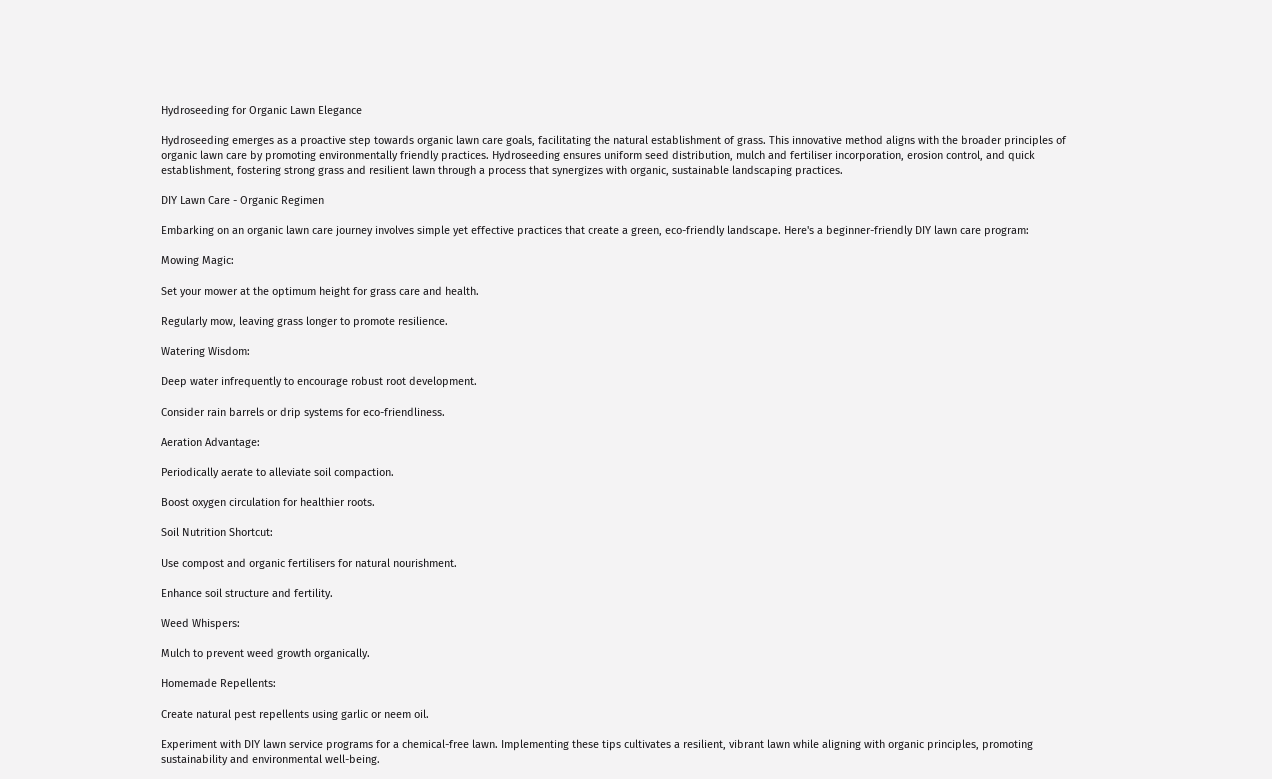Hydroseeding for Organic Lawn Elegance

Hydroseeding emerges as a proactive step towards organic lawn care goals, facilitating the natural establishment of grass. This innovative method aligns with the broader principles of organic lawn care by promoting environmentally friendly practices. Hydroseeding ensures uniform seed distribution, mulch and fertiliser incorporation, erosion control, and quick establishment, fostering strong grass and resilient lawn through a process that synergizes with organic, sustainable landscaping practices.

DIY Lawn Care - Organic Regimen

Embarking on an organic lawn care journey involves simple yet effective practices that create a green, eco-friendly landscape. Here's a beginner-friendly DIY lawn care program:

Mowing Magic:

Set your mower at the optimum height for grass care and health.

Regularly mow, leaving grass longer to promote resilience.

Watering Wisdom:

Deep water infrequently to encourage robust root development.

Consider rain barrels or drip systems for eco-friendliness.

Aeration Advantage:

Periodically aerate to alleviate soil compaction.

Boost oxygen circulation for healthier roots.

Soil Nutrition Shortcut:

Use compost and organic fertilisers for natural nourishment.

Enhance soil structure and fertility.

Weed Whispers:

Mulch to prevent weed growth organically.

Homemade Repellents:

Create natural pest repellents using garlic or neem oil.

Experiment with DIY lawn service programs for a chemical-free lawn. Implementing these tips cultivates a resilient, vibrant lawn while aligning with organic principles, promoting sustainability and environmental well-being.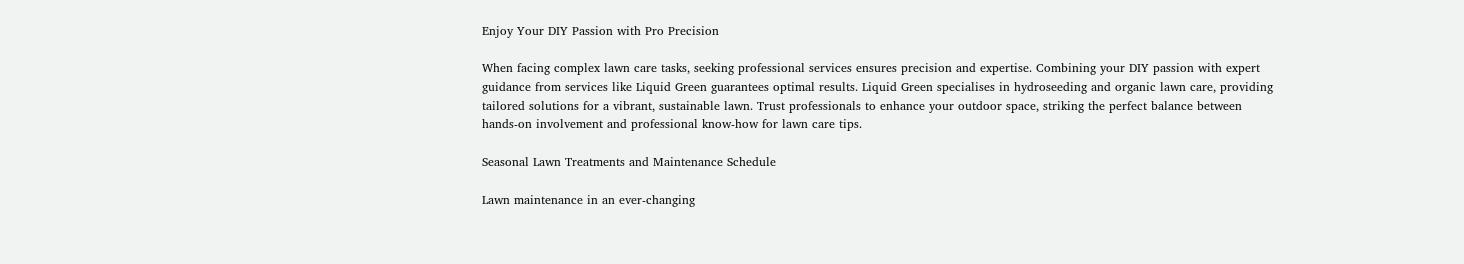Enjoy Your DIY Passion with Pro Precision

When facing complex lawn care tasks, seeking professional services ensures precision and expertise. Combining your DIY passion with expert guidance from services like Liquid Green guarantees optimal results. Liquid Green specialises in hydroseeding and organic lawn care, providing tailored solutions for a vibrant, sustainable lawn. Trust professionals to enhance your outdoor space, striking the perfect balance between hands-on involvement and professional know-how for lawn care tips.

Seasonal Lawn Treatments and Maintenance Schedule

Lawn maintenance in an ever-changing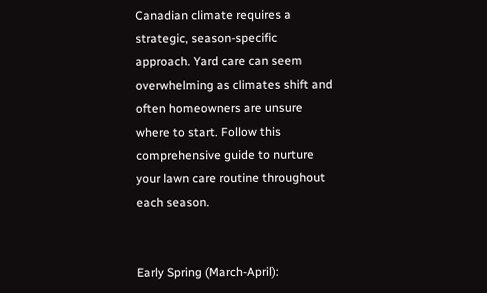Canadian climate requires a strategic, season-specific approach. Yard care can seem overwhelming as climates shift and often homeowners are unsure where to start. Follow this comprehensive guide to nurture your lawn care routine throughout each season.


Early Spring (March-April):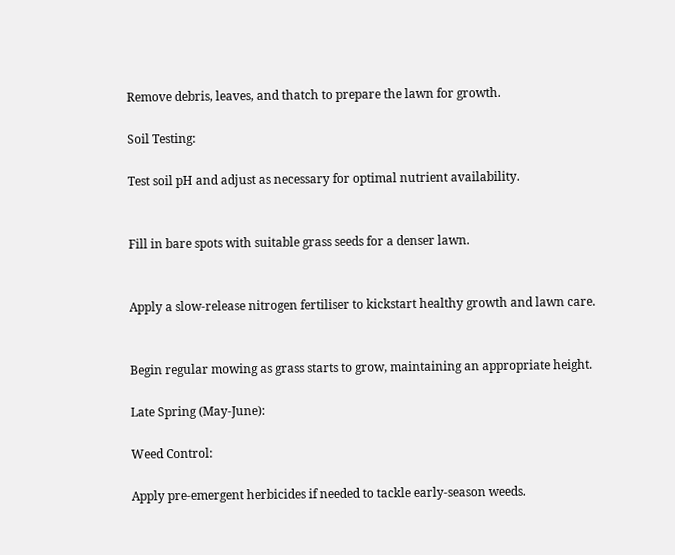Remove debris, leaves, and thatch to prepare the lawn for growth.

Soil Testing:

Test soil pH and adjust as necessary for optimal nutrient availability.


Fill in bare spots with suitable grass seeds for a denser lawn.


Apply a slow-release nitrogen fertiliser to kickstart healthy growth and lawn care.


Begin regular mowing as grass starts to grow, maintaining an appropriate height.

Late Spring (May-June):

Weed Control:

Apply pre-emergent herbicides if needed to tackle early-season weeds.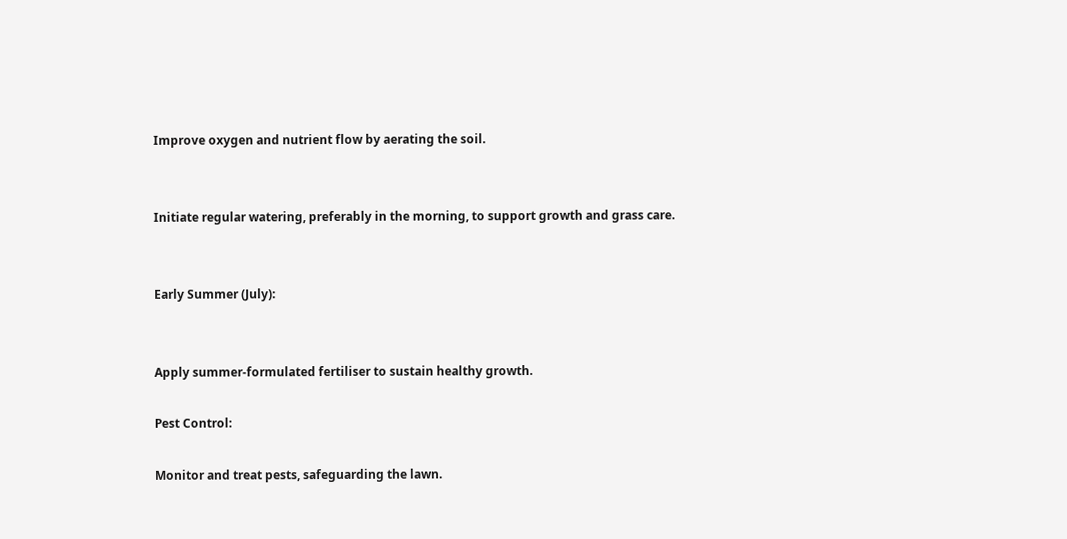Improve oxygen and nutrient flow by aerating the soil.


Initiate regular watering, preferably in the morning, to support growth and grass care.


Early Summer (July):


Apply summer-formulated fertiliser to sustain healthy growth.

Pest Control:

Monitor and treat pests, safeguarding the lawn.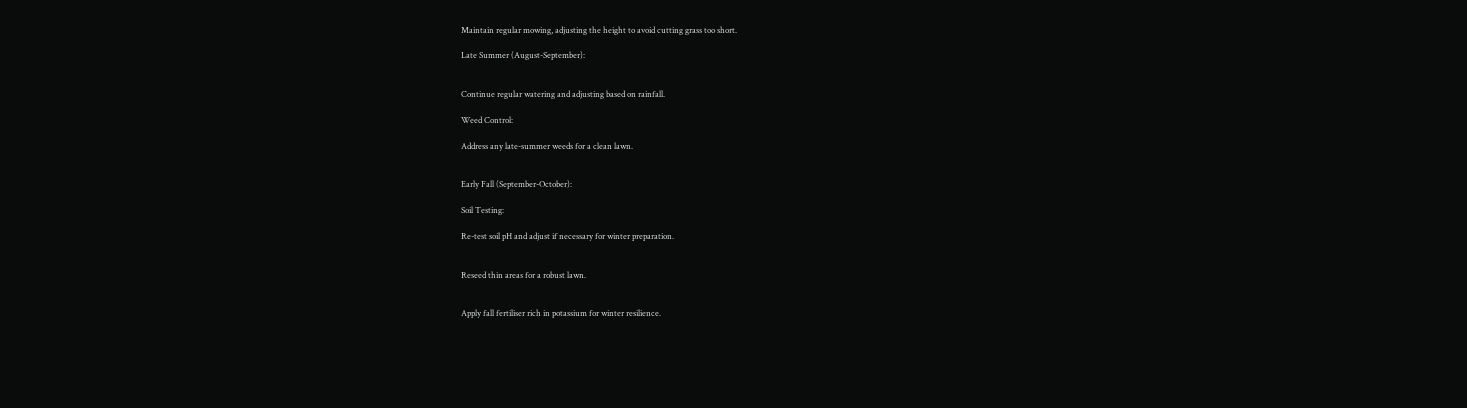Maintain regular mowing, adjusting the height to avoid cutting grass too short.

Late Summer (August-September):


Continue regular watering and adjusting based on rainfall.

Weed Control:

Address any late-summer weeds for a clean lawn.


Early Fall (September-October):

Soil Testing:

Re-test soil pH and adjust if necessary for winter preparation.


Reseed thin areas for a robust lawn.


Apply fall fertiliser rich in potassium for winter resilience.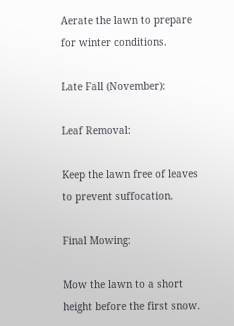Aerate the lawn to prepare for winter conditions.

Late Fall (November):

Leaf Removal:

Keep the lawn free of leaves to prevent suffocation.

Final Mowing:

Mow the lawn to a short height before the first snow.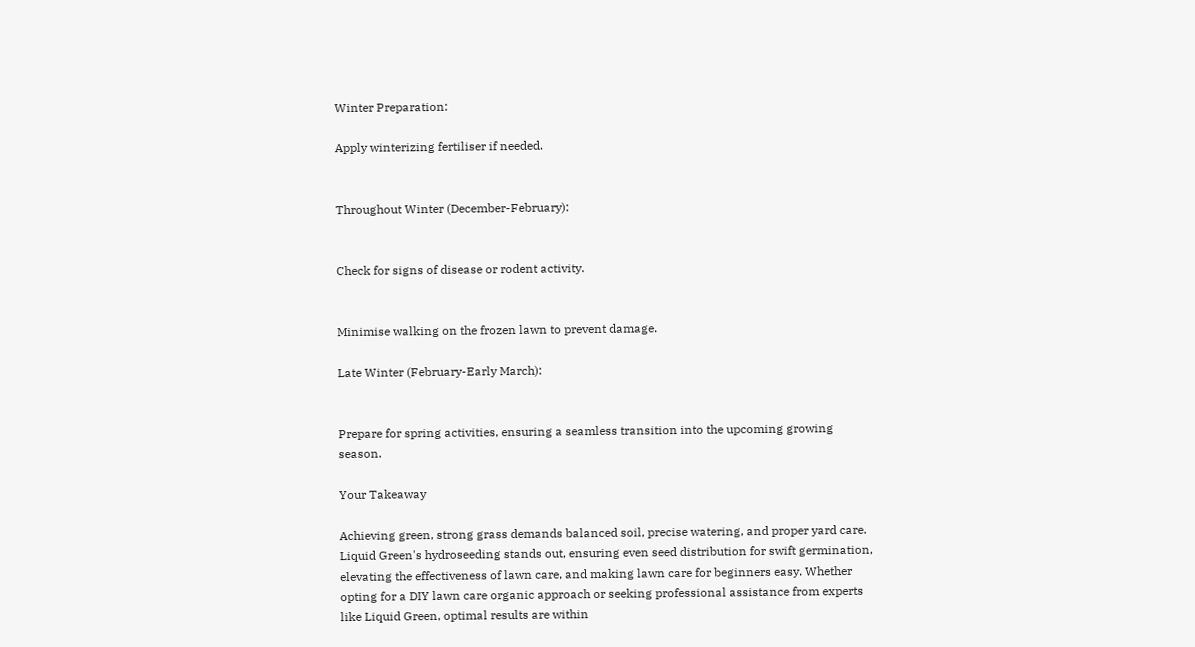Winter Preparation:

Apply winterizing fertiliser if needed.


Throughout Winter (December-February):


Check for signs of disease or rodent activity.


Minimise walking on the frozen lawn to prevent damage.

Late Winter (February-Early March):


Prepare for spring activities, ensuring a seamless transition into the upcoming growing season.

Your Takeaway

Achieving green, strong grass demands balanced soil, precise watering, and proper yard care. Liquid Green's hydroseeding stands out, ensuring even seed distribution for swift germination, elevating the effectiveness of lawn care, and making lawn care for beginners easy. Whether opting for a DIY lawn care organic approach or seeking professional assistance from experts like Liquid Green, optimal results are within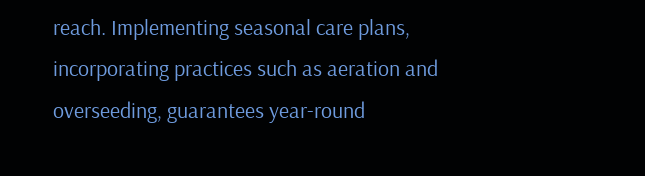reach. Implementing seasonal care plans, incorporating practices such as aeration and overseeding, guarantees year-round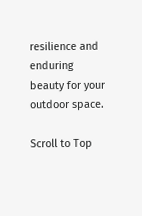resilience and enduring beauty for your outdoor space.

Scroll to Top